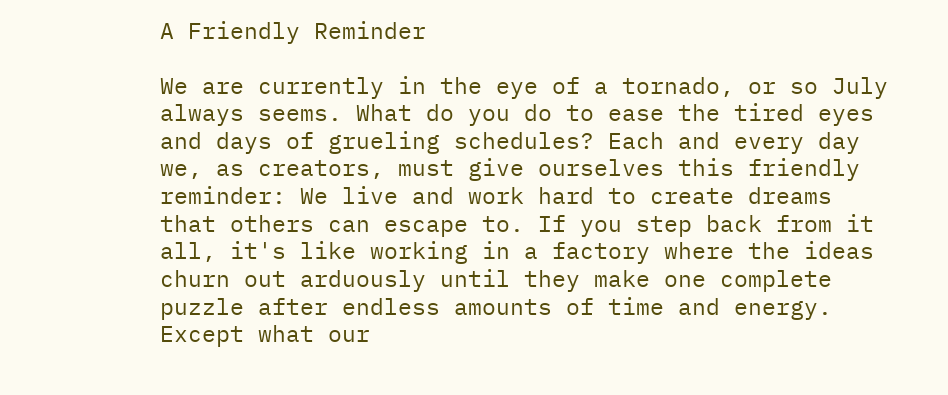A Friendly Reminder

We are currently in the eye of a tornado, or so July always seems. What do you do to ease the tired eyes and days of grueling schedules? Each and every day we, as creators, must give ourselves this friendly reminder: We live and work hard to create dreams that others can escape to. If you step back from it all, it's like working in a factory where the ideas churn out arduously until they make one complete puzzle after endless amounts of time and energy. Except what our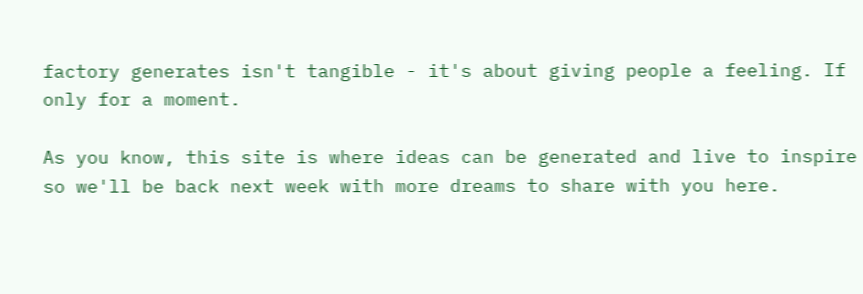factory generates isn't tangible - it's about giving people a feeling. If only for a moment.

As you know, this site is where ideas can be generated and live to inspire so we'll be back next week with more dreams to share with you here.